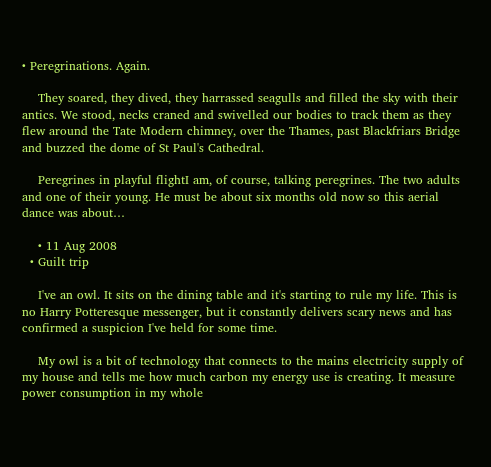• Peregrinations. Again.

    They soared, they dived, they harrassed seagulls and filled the sky with their antics. We stood, necks craned and swivelled our bodies to track them as they flew around the Tate Modern chimney, over the Thames, past Blackfriars Bridge and buzzed the dome of St Paul's Cathedral.

    Peregrines in playful flightI am, of course, talking peregrines. The two adults and one of their young. He must be about six months old now so this aerial dance was about…

    • 11 Aug 2008
  • Guilt trip

    I've an owl. It sits on the dining table and it's starting to rule my life. This is no Harry Potteresque messenger, but it constantly delivers scary news and has confirmed a suspicion I've held for some time.

    My owl is a bit of technology that connects to the mains electricity supply of my house and tells me how much carbon my energy use is creating. It measure power consumption in my whole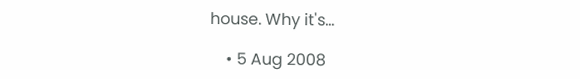house. Why it's…

    • 5 Aug 2008